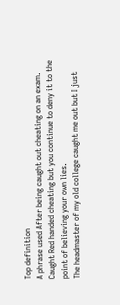Top definition
A phrase used After being caught out cheating on an exam. Caught Red handed cheating but you continue to deny it to the point of believing your own lies.
The headmaster of my old college caught me out but I just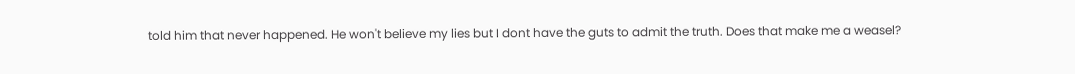told him that never happened. He won't believe my lies but I dont have the guts to admit the truth. Does that make me a weasel?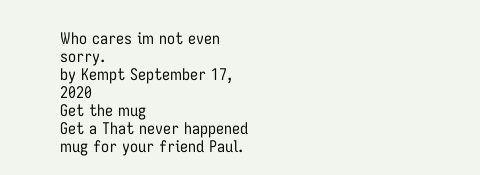Who cares im not even sorry.
by Kempt September 17, 2020
Get the mug
Get a That never happened mug for your friend Paul.